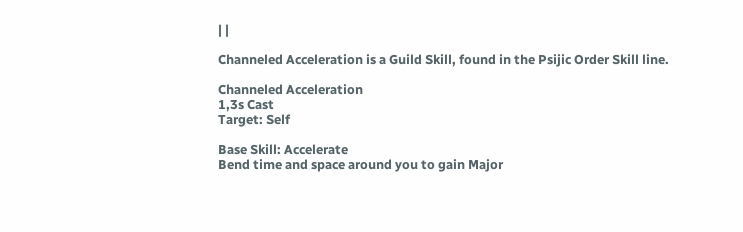| |

Channeled Acceleration is a Guild Skill, found in the Psijic Order Skill line.

Channeled Acceleration
1,3s Cast
Target: Self

Base Skill: Accelerate
Bend time and space around you to gain Major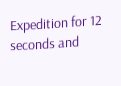Expedition for 12 seconds and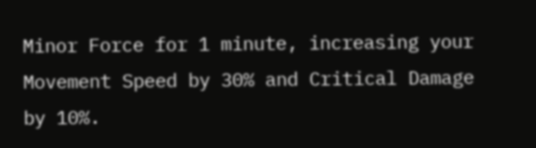Minor Force for 1 minute, increasing your Movement Speed by 30% and Critical Damage by 10%.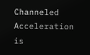Channeled Acceleration is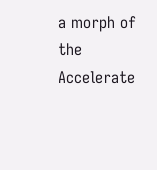a morph of the Accelerate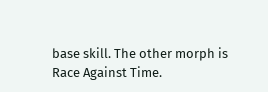base skill. The other morph is Race Against Time.